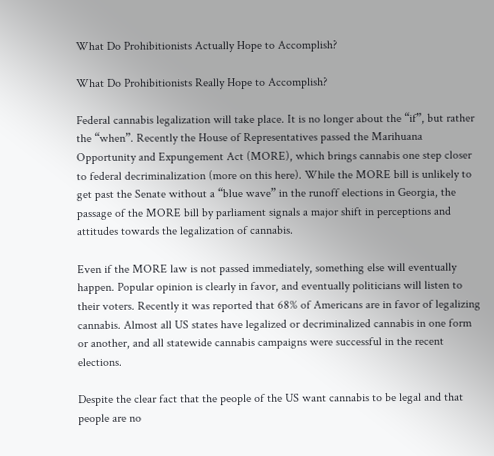What Do Prohibitionists Actually Hope to Accomplish?

What Do Prohibitionists Really Hope to Accomplish?

Federal cannabis legalization will take place. It is no longer about the “if”, but rather the “when”. Recently the House of Representatives passed the Marihuana Opportunity and Expungement Act (MORE), which brings cannabis one step closer to federal decriminalization (more on this here). While the MORE bill is unlikely to get past the Senate without a “blue wave” in the runoff elections in Georgia, the passage of the MORE bill by parliament signals a major shift in perceptions and attitudes towards the legalization of cannabis.

Even if the MORE law is not passed immediately, something else will eventually happen. Popular opinion is clearly in favor, and eventually politicians will listen to their voters. Recently it was reported that 68% of Americans are in favor of legalizing cannabis. Almost all US states have legalized or decriminalized cannabis in one form or another, and all statewide cannabis campaigns were successful in the recent elections.

Despite the clear fact that the people of the US want cannabis to be legal and that people are no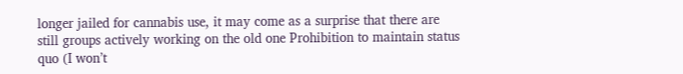longer jailed for cannabis use, it may come as a surprise that there are still groups actively working on the old one Prohibition to maintain status quo (I won’t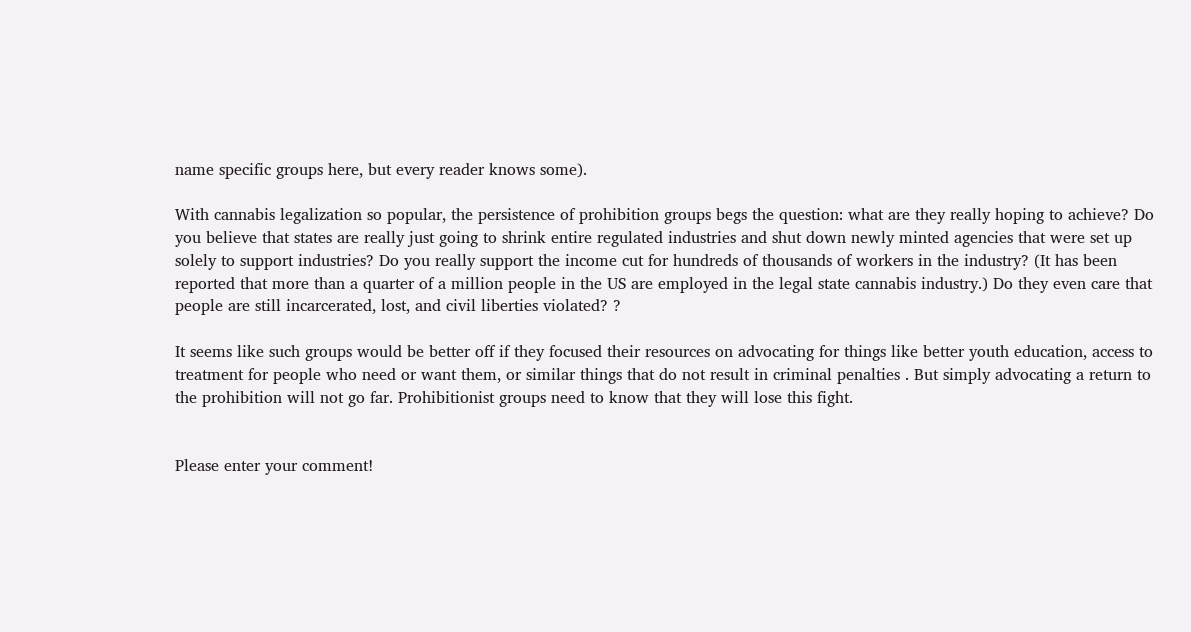name specific groups here, but every reader knows some).

With cannabis legalization so popular, the persistence of prohibition groups begs the question: what are they really hoping to achieve? Do you believe that states are really just going to shrink entire regulated industries and shut down newly minted agencies that were set up solely to support industries? Do you really support the income cut for hundreds of thousands of workers in the industry? (It has been reported that more than a quarter of a million people in the US are employed in the legal state cannabis industry.) Do they even care that people are still incarcerated, lost, and civil liberties violated? ?

It seems like such groups would be better off if they focused their resources on advocating for things like better youth education, access to treatment for people who need or want them, or similar things that do not result in criminal penalties . But simply advocating a return to the prohibition will not go far. Prohibitionist groups need to know that they will lose this fight.


Please enter your comment!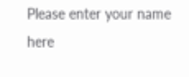Please enter your name here